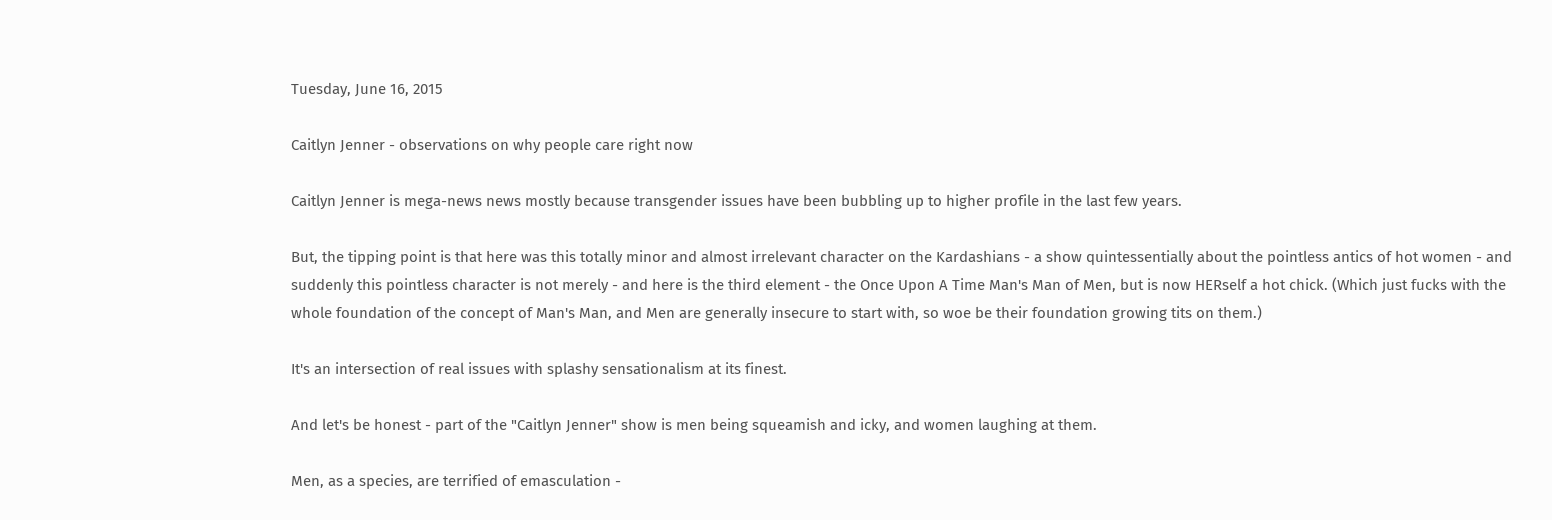Tuesday, June 16, 2015

Caitlyn Jenner - observations on why people care right now

Caitlyn Jenner is mega-news news mostly because transgender issues have been bubbling up to higher profile in the last few years.

But, the tipping point is that here was this totally minor and almost irrelevant character on the Kardashians - a show quintessentially about the pointless antics of hot women - and suddenly this pointless character is not merely - and here is the third element - the Once Upon A Time Man's Man of Men, but is now HERself a hot chick. (Which just fucks with the whole foundation of the concept of Man's Man, and Men are generally insecure to start with, so woe be their foundation growing tits on them.)

It's an intersection of real issues with splashy sensationalism at its finest.

And let's be honest - part of the "Caitlyn Jenner" show is men being squeamish and icky, and women laughing at them.

Men, as a species, are terrified of emasculation -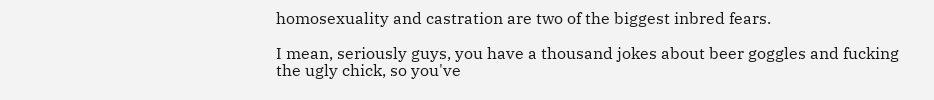homosexuality and castration are two of the biggest inbred fears.

I mean, seriously guys, you have a thousand jokes about beer goggles and fucking the ugly chick, so you've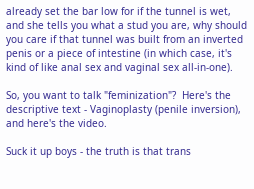already set the bar low for if the tunnel is wet, and she tells you what a stud you are, why should you care if that tunnel was built from an inverted penis or a piece of intestine (in which case, it's kind of like anal sex and vaginal sex all-in-one).

So, you want to talk "feminization"?  Here's the descriptive text - Vaginoplasty (penile inversion), and here's the video.

Suck it up boys - the truth is that trans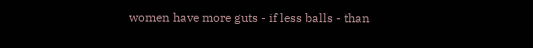women have more guts - if less balls - than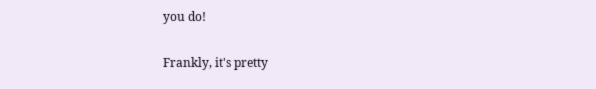you do!

Frankly, it's pretty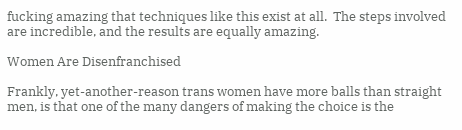fucking amazing that techniques like this exist at all.  The steps involved are incredible, and the results are equally amazing.

Women Are Disenfranchised

Frankly, yet-another-reason trans women have more balls than straight men, is that one of the many dangers of making the choice is the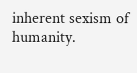inherent sexism of humanity.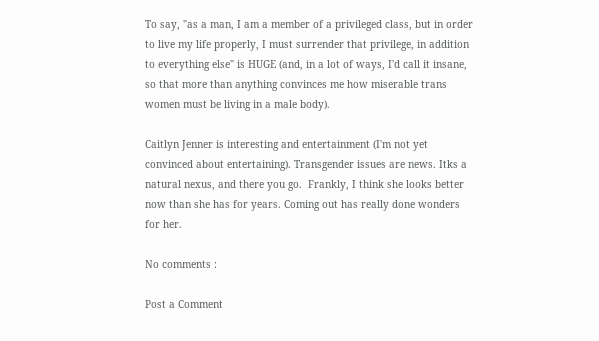To say, "as a man, I am a member of a privileged class, but in order to live my life properly, I must surrender that privilege, in addition to everything else" is HUGE (and, in a lot of ways, I'd call it insane, so that more than anything convinces me how miserable trans women must be living in a male body).

Caitlyn Jenner is interesting and entertainment (I'm not yet convinced about entertaining). Transgender issues are news. Itks a natural nexus, and there you go.  Frankly, I think she looks better now than she has for years. Coming out has really done wonders for her.

No comments :

Post a Comment